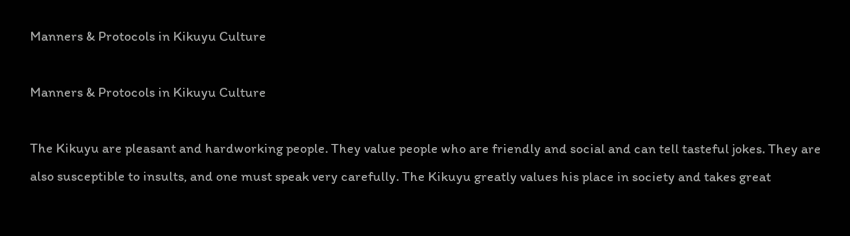Manners & Protocols in Kikuyu Culture

Manners & Protocols in Kikuyu Culture

The Kikuyu are pleasant and hardworking people. They value people who are friendly and social and can tell tasteful jokes. They are also susceptible to insults, and one must speak very carefully. The Kikuyu greatly values his place in society and takes great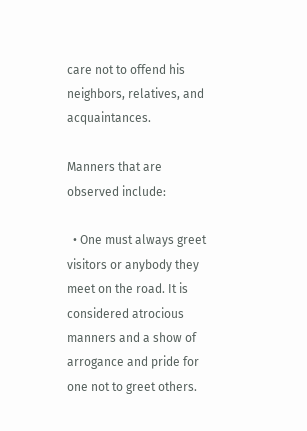care not to offend his neighbors, relatives, and acquaintances.

Manners that are observed include:

  • One must always greet visitors or anybody they meet on the road. It is considered atrocious manners and a show of arrogance and pride for one not to greet others.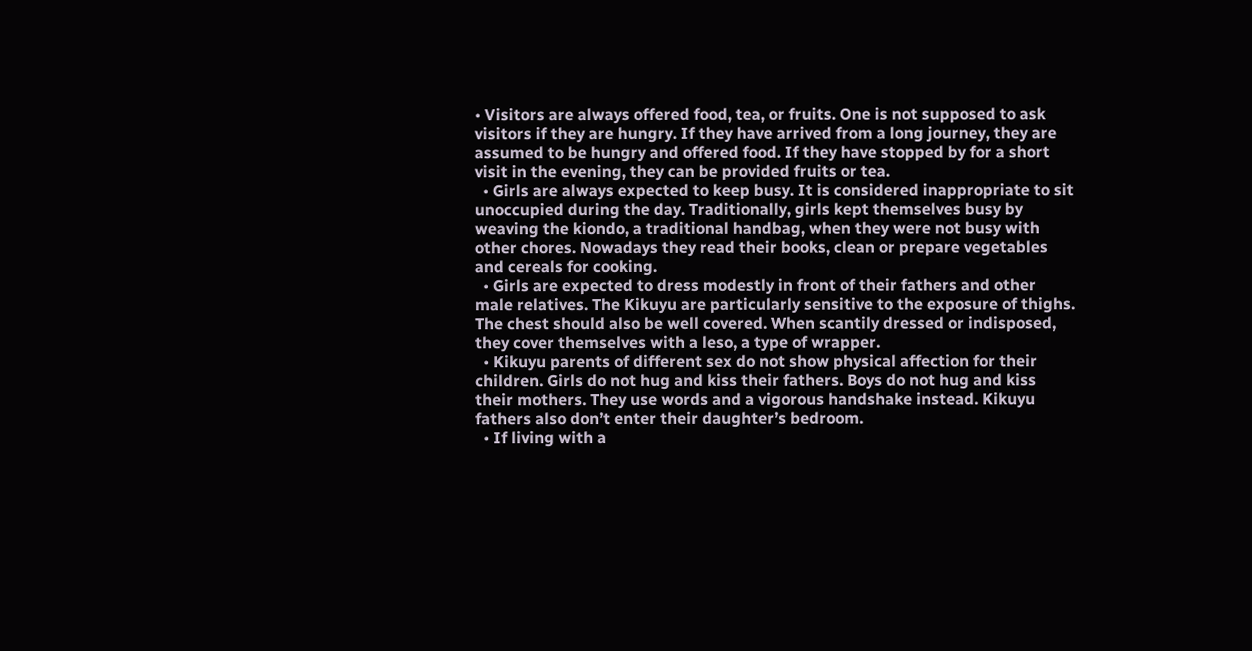• Visitors are always offered food, tea, or fruits. One is not supposed to ask visitors if they are hungry. If they have arrived from a long journey, they are assumed to be hungry and offered food. If they have stopped by for a short visit in the evening, they can be provided fruits or tea.
  • Girls are always expected to keep busy. It is considered inappropriate to sit unoccupied during the day. Traditionally, girls kept themselves busy by weaving the kiondo, a traditional handbag, when they were not busy with other chores. Nowadays they read their books, clean or prepare vegetables and cereals for cooking.
  • Girls are expected to dress modestly in front of their fathers and other male relatives. The Kikuyu are particularly sensitive to the exposure of thighs. The chest should also be well covered. When scantily dressed or indisposed, they cover themselves with a leso, a type of wrapper.
  • Kikuyu parents of different sex do not show physical affection for their children. Girls do not hug and kiss their fathers. Boys do not hug and kiss their mothers. They use words and a vigorous handshake instead. Kikuyu fathers also don’t enter their daughter’s bedroom.
  • If living with a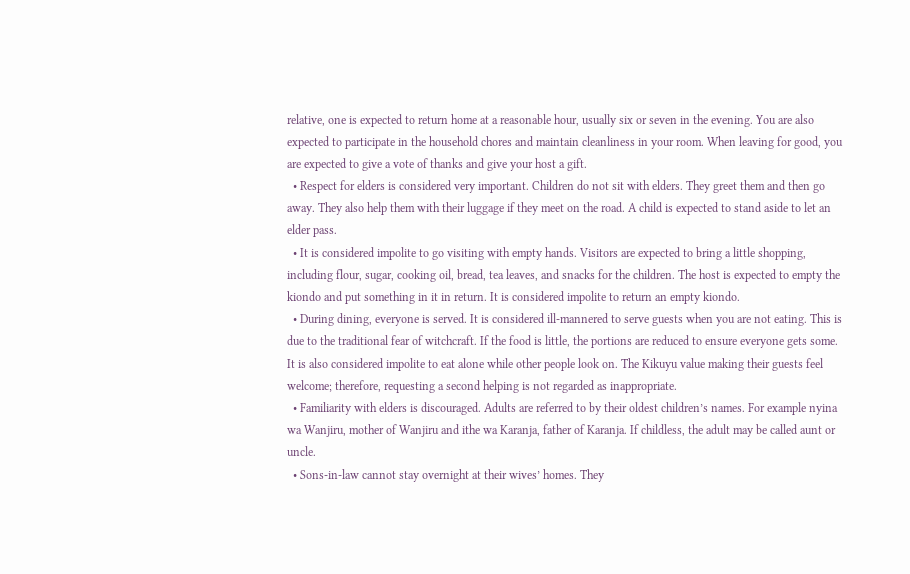relative, one is expected to return home at a reasonable hour, usually six or seven in the evening. You are also expected to participate in the household chores and maintain cleanliness in your room. When leaving for good, you are expected to give a vote of thanks and give your host a gift.
  • Respect for elders is considered very important. Children do not sit with elders. They greet them and then go away. They also help them with their luggage if they meet on the road. A child is expected to stand aside to let an elder pass.
  • It is considered impolite to go visiting with empty hands. Visitors are expected to bring a little shopping, including flour, sugar, cooking oil, bread, tea leaves, and snacks for the children. The host is expected to empty the kiondo and put something in it in return. It is considered impolite to return an empty kiondo.
  • During dining, everyone is served. It is considered ill-mannered to serve guests when you are not eating. This is due to the traditional fear of witchcraft. If the food is little, the portions are reduced to ensure everyone gets some. It is also considered impolite to eat alone while other people look on. The Kikuyu value making their guests feel welcome; therefore, requesting a second helping is not regarded as inappropriate.
  • Familiarity with elders is discouraged. Adults are referred to by their oldest children’s names. For example nyina wa Wanjiru, mother of Wanjiru and ithe wa Karanja, father of Karanja. If childless, the adult may be called aunt or uncle.
  • Sons-in-law cannot stay overnight at their wives’ homes. They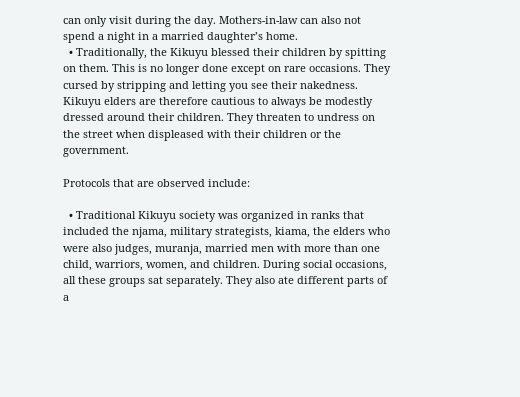can only visit during the day. Mothers-in-law can also not spend a night in a married daughter’s home.
  • Traditionally, the Kikuyu blessed their children by spitting on them. This is no longer done except on rare occasions. They cursed by stripping and letting you see their nakedness. Kikuyu elders are therefore cautious to always be modestly dressed around their children. They threaten to undress on the street when displeased with their children or the government.

Protocols that are observed include:

  • Traditional Kikuyu society was organized in ranks that included the njama, military strategists, kiama, the elders who were also judges, muranja, married men with more than one child, warriors, women, and children. During social occasions, all these groups sat separately. They also ate different parts of a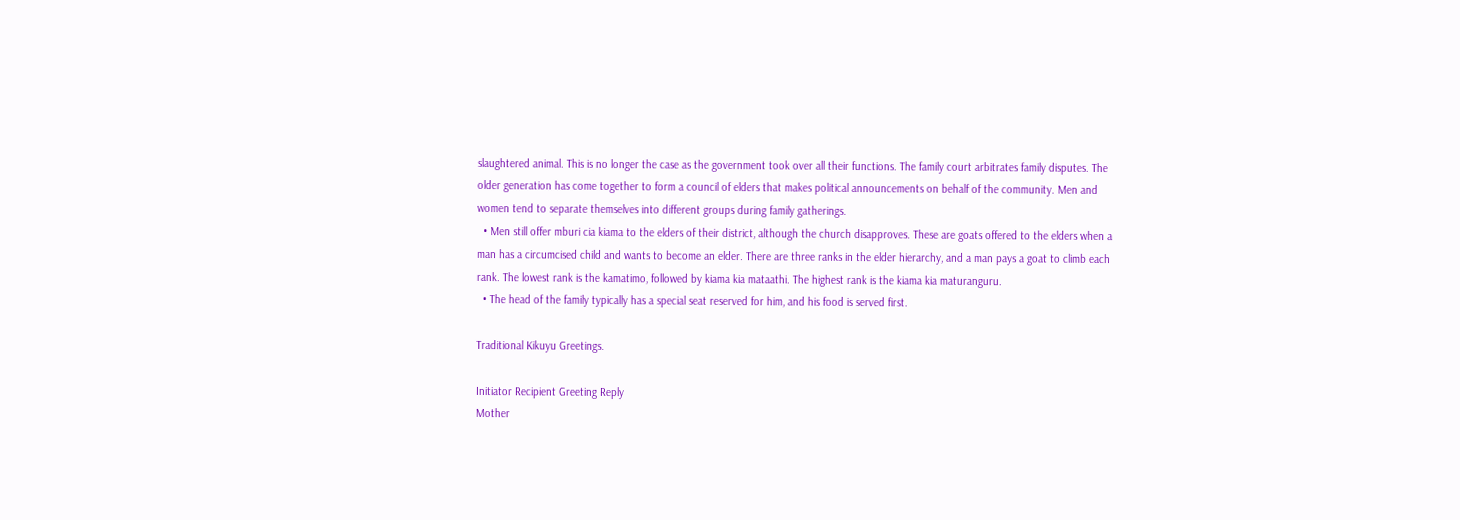slaughtered animal. This is no longer the case as the government took over all their functions. The family court arbitrates family disputes. The older generation has come together to form a council of elders that makes political announcements on behalf of the community. Men and women tend to separate themselves into different groups during family gatherings.
  • Men still offer mburi cia kiama to the elders of their district, although the church disapproves. These are goats offered to the elders when a man has a circumcised child and wants to become an elder. There are three ranks in the elder hierarchy, and a man pays a goat to climb each rank. The lowest rank is the kamatimo, followed by kiama kia mataathi. The highest rank is the kiama kia maturanguru.
  • The head of the family typically has a special seat reserved for him, and his food is served first.

Traditional Kikuyu Greetings.

Initiator Recipient Greeting Reply
Mother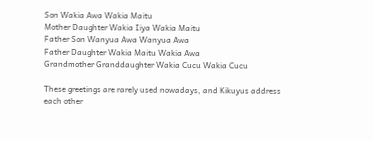Son Wakia Awa Wakia Maitu
Mother Daughter Wakia Iiya Wakia Maitu
Father Son Wanyua Awa Wanyua Awa
Father Daughter Wakia Maitu Wakia Awa
Grandmother Granddaughter Wakia Cucu Wakia Cucu

These greetings are rarely used nowadays, and Kikuyus address each other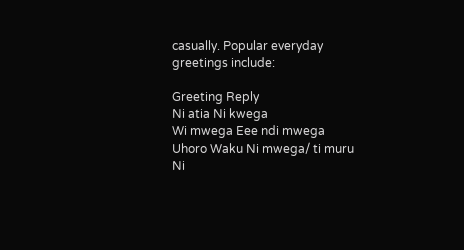casually. Popular everyday greetings include:

Greeting Reply
Ni atia Ni kwega
Wi mwega Eee ndi mwega
Uhoro Waku Ni mwega/ ti muru
Ni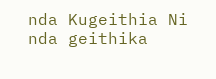nda Kugeithia Ni nda geithika